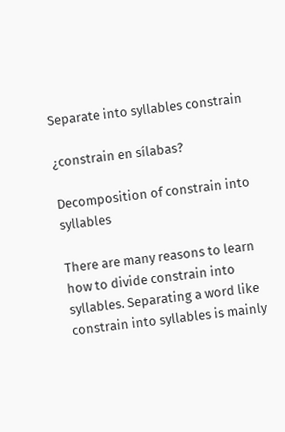Separate into syllables constrain

¿constrain en sílabas?

Decomposition of constrain into syllables

There are many reasons to learn how to divide constrain into syllables. Separating a word like constrain into syllables is mainly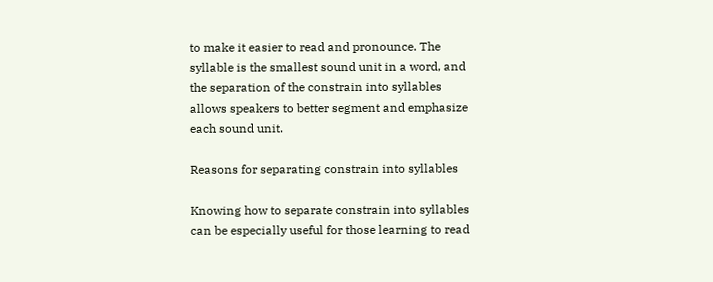to make it easier to read and pronounce. The syllable is the smallest sound unit in a word, and the separation of the constrain into syllables allows speakers to better segment and emphasize each sound unit.

Reasons for separating constrain into syllables

Knowing how to separate constrain into syllables can be especially useful for those learning to read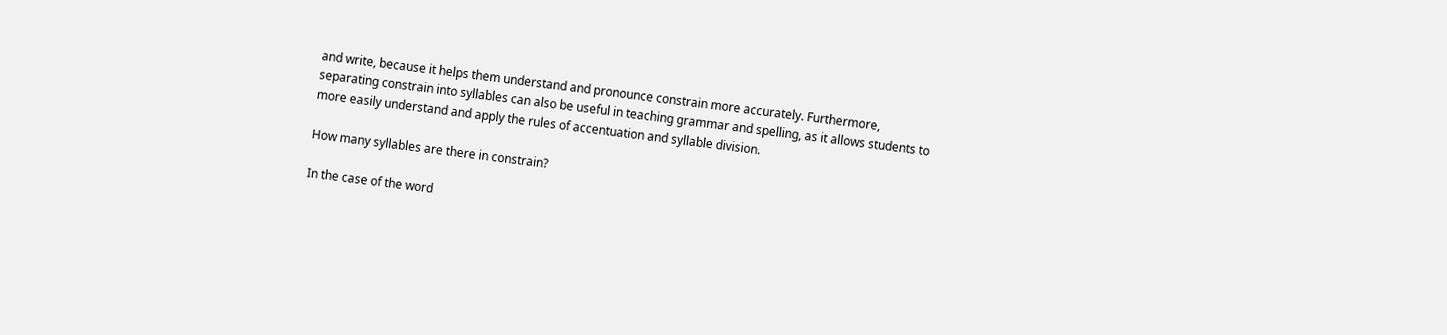and write, because it helps them understand and pronounce constrain more accurately. Furthermore, separating constrain into syllables can also be useful in teaching grammar and spelling, as it allows students to more easily understand and apply the rules of accentuation and syllable division.

How many syllables are there in constrain?

In the case of the word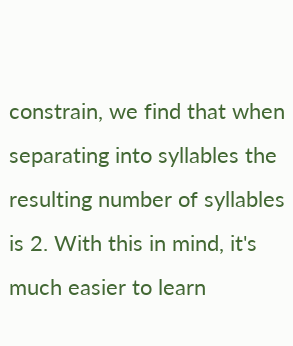constrain, we find that when separating into syllables the resulting number of syllables is 2. With this in mind, it's much easier to learn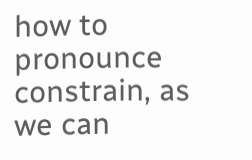how to pronounce constrain, as we can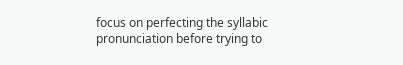focus on perfecting the syllabic pronunciation before trying to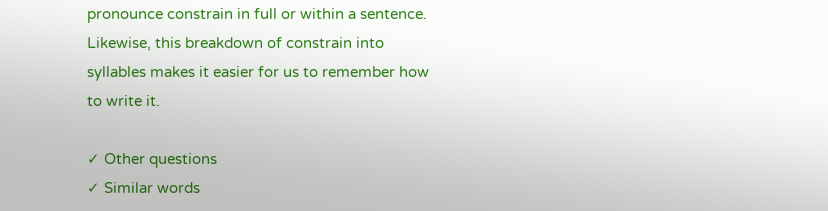pronounce constrain in full or within a sentence. Likewise, this breakdown of constrain into syllables makes it easier for us to remember how to write it.

✓ Other questions
✓ Similar words